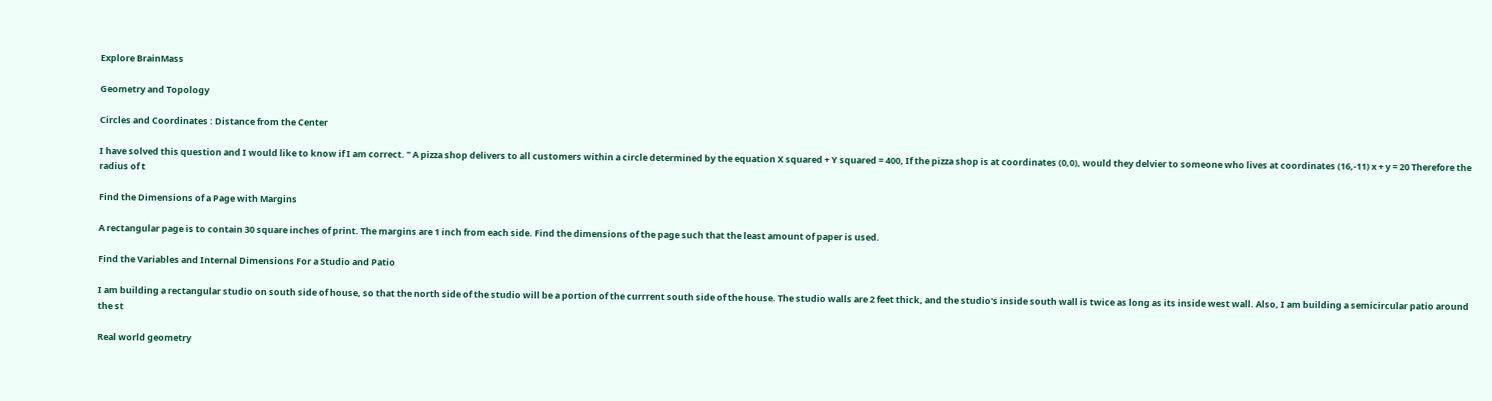Explore BrainMass

Geometry and Topology

Circles and Coordinates : Distance from the Center

I have solved this question and I would like to know if I am correct. " A pizza shop delivers to all customers within a circle determined by the equation X squared + Y squared = 400, If the pizza shop is at coordinates (0,0), would they delvier to someone who lives at coordinates (16,-11) x + y = 20 Therefore the radius of t

Find the Dimensions of a Page with Margins

A rectangular page is to contain 30 square inches of print. The margins are 1 inch from each side. Find the dimensions of the page such that the least amount of paper is used.

Find the Variables and Internal Dimensions For a Studio and Patio

I am building a rectangular studio on south side of house, so that the north side of the studio will be a portion of the currrent south side of the house. The studio walls are 2 feet thick, and the studio's inside south wall is twice as long as its inside west wall. Also, I am building a semicircular patio around the st

Real world geometry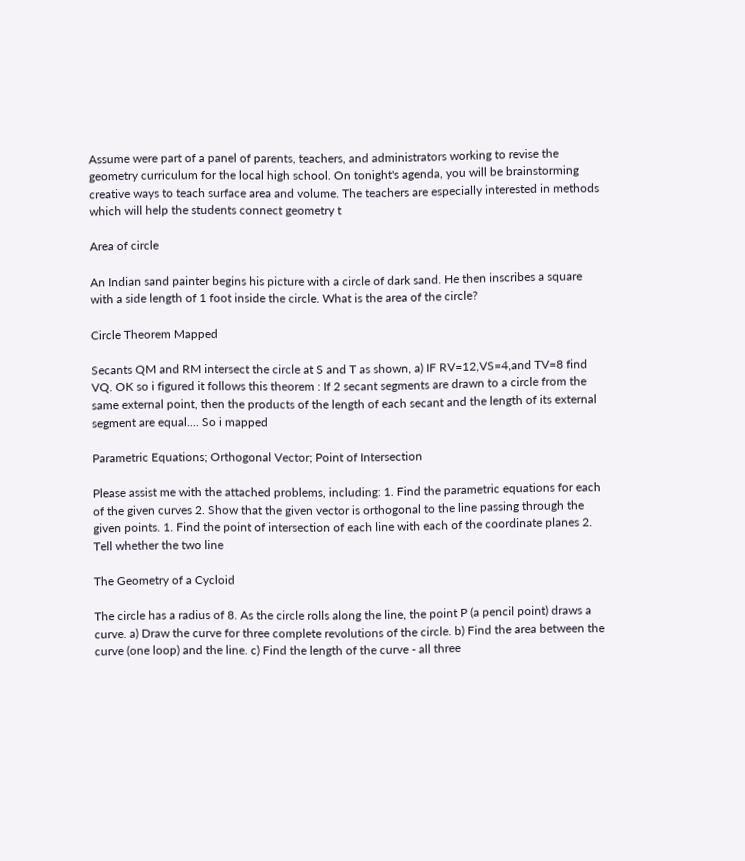Assume were part of a panel of parents, teachers, and administrators working to revise the geometry curriculum for the local high school. On tonight's agenda, you will be brainstorming creative ways to teach surface area and volume. The teachers are especially interested in methods which will help the students connect geometry t

Area of circle

An Indian sand painter begins his picture with a circle of dark sand. He then inscribes a square with a side length of 1 foot inside the circle. What is the area of the circle?

Circle Theorem Mapped

Secants QM and RM intersect the circle at S and T as shown, a) IF RV=12,VS=4,and TV=8 find VQ. OK so i figured it follows this theorem : If 2 secant segments are drawn to a circle from the same external point, then the products of the length of each secant and the length of its external segment are equal.... So i mapped

Parametric Equations; Orthogonal Vector; Point of Intersection

Please assist me with the attached problems, including: 1. Find the parametric equations for each of the given curves 2. Show that the given vector is orthogonal to the line passing through the given points. 1. Find the point of intersection of each line with each of the coordinate planes 2. Tell whether the two line

The Geometry of a Cycloid

The circle has a radius of 8. As the circle rolls along the line, the point P (a pencil point) draws a curve. a) Draw the curve for three complete revolutions of the circle. b) Find the area between the curve (one loop) and the line. c) Find the length of the curve - all three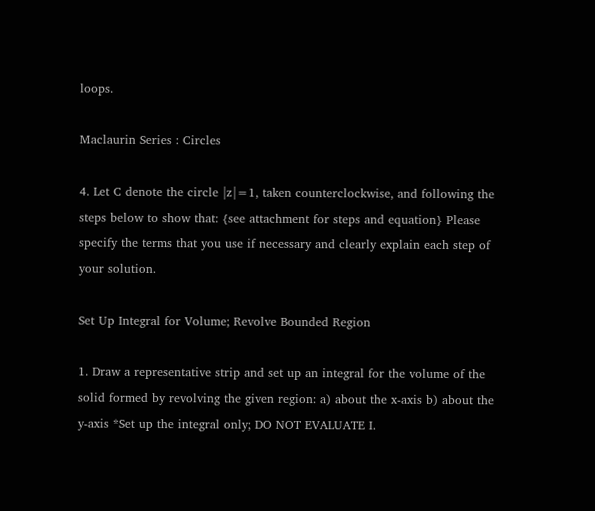loops.

Maclaurin Series : Circles

4. Let C denote the circle |z|=1, taken counterclockwise, and following the steps below to show that: {see attachment for steps and equation} Please specify the terms that you use if necessary and clearly explain each step of your solution.

Set Up Integral for Volume; Revolve Bounded Region

1. Draw a representative strip and set up an integral for the volume of the solid formed by revolving the given region: a) about the x-axis b) about the y-axis *Set up the integral only; DO NOT EVALUATE I.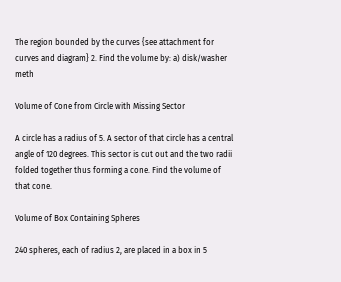The region bounded by the curves {see attachment for curves and diagram} 2. Find the volume by: a) disk/washer meth

Volume of Cone from Circle with Missing Sector

A circle has a radius of 5. A sector of that circle has a central angle of 120 degrees. This sector is cut out and the two radii folded together thus forming a cone. Find the volume of that cone.

Volume of Box Containing Spheres

240 spheres, each of radius 2, are placed in a box in 5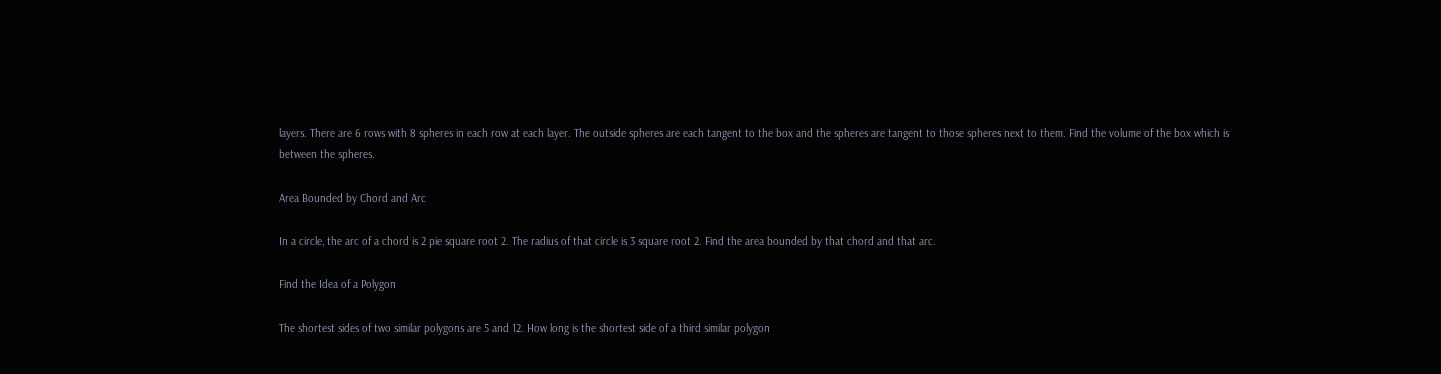layers. There are 6 rows with 8 spheres in each row at each layer. The outside spheres are each tangent to the box and the spheres are tangent to those spheres next to them. Find the volume of the box which is between the spheres.

Area Bounded by Chord and Arc

In a circle, the arc of a chord is 2 pie square root 2. The radius of that circle is 3 square root 2. Find the area bounded by that chord and that arc.

Find the Idea of a Polygon

The shortest sides of two similar polygons are 5 and 12. How long is the shortest side of a third similar polygon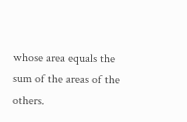whose area equals the sum of the areas of the others.